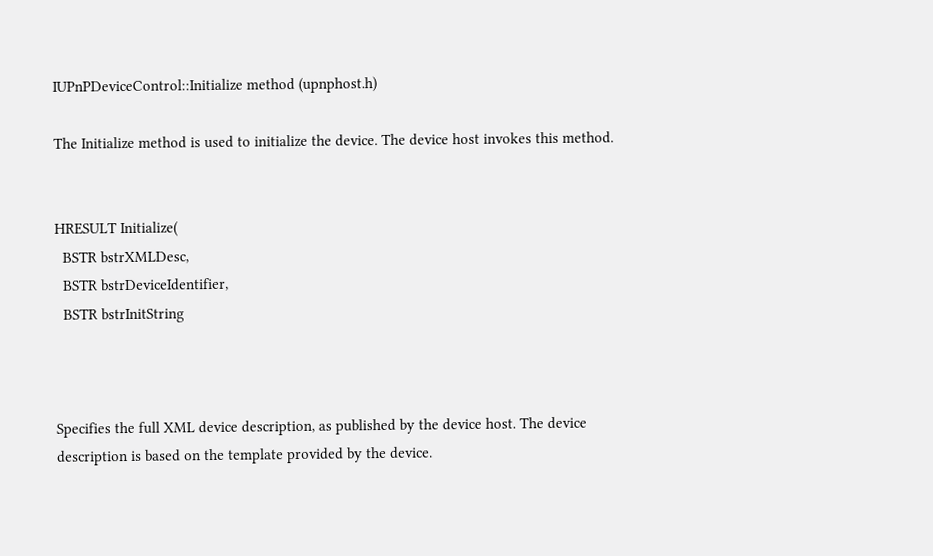IUPnPDeviceControl::Initialize method (upnphost.h)

The Initialize method is used to initialize the device. The device host invokes this method.


HRESULT Initialize(
  BSTR bstrXMLDesc,
  BSTR bstrDeviceIdentifier,
  BSTR bstrInitString



Specifies the full XML device description, as published by the device host. The device description is based on the template provided by the device.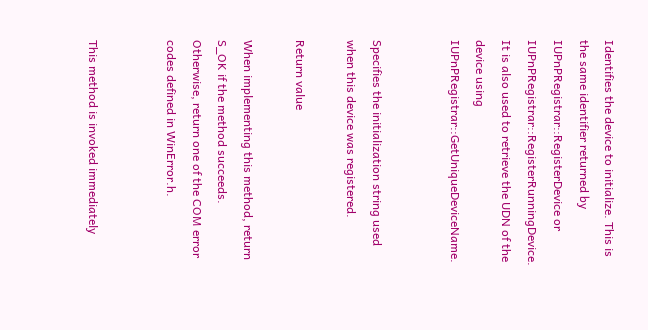Identifies the device to initialize. This is the same identifier returned by IUPnPRegistrar::RegisterDevice or IUPnPRegistrar::RegisterRunningDevice. It is also used to retrieve the UDN of the device using IUPnPRegistrar::GetUniqueDeviceName.


Specifies the initialization string used when this device was registered.

Return value

When implementing this method, return S_OK if the method succeeds. Otherwise, return one of the COM error codes defined in WinError.h.


This method is invoked immediately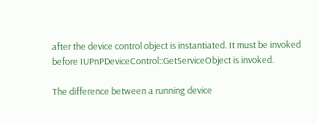after the device control object is instantiated. It must be invoked before IUPnPDeviceControl::GetServiceObject is invoked.

The difference between a running device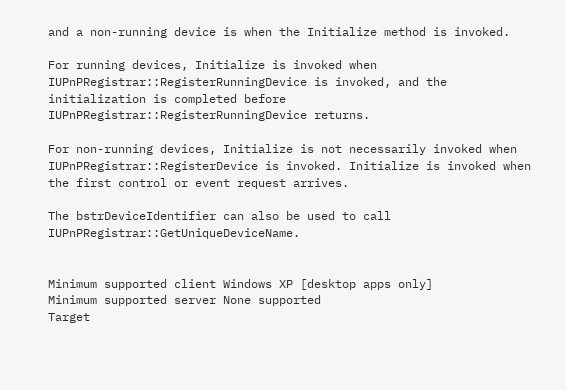and a non-running device is when the Initialize method is invoked.

For running devices, Initialize is invoked when IUPnPRegistrar::RegisterRunningDevice is invoked, and the initialization is completed before IUPnPRegistrar::RegisterRunningDevice returns.

For non-running devices, Initialize is not necessarily invoked when IUPnPRegistrar::RegisterDevice is invoked. Initialize is invoked when the first control or event request arrives.

The bstrDeviceIdentifier can also be used to call IUPnPRegistrar::GetUniqueDeviceName.


Minimum supported client Windows XP [desktop apps only]
Minimum supported server None supported
Target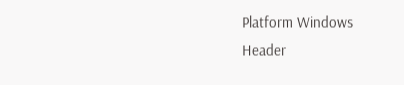Platform Windows
Header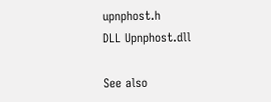upnphost.h
DLL Upnphost.dll

See also